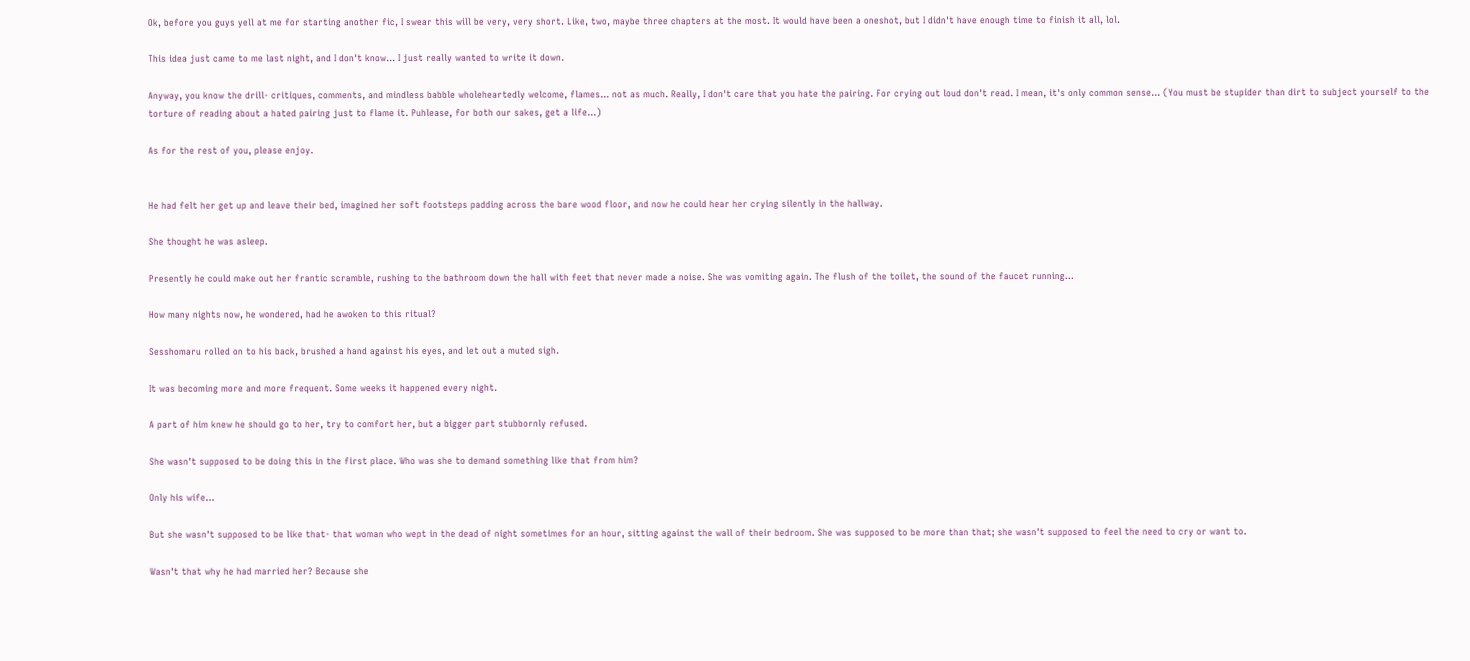Ok, before you guys yell at me for starting another fic, I swear this will be very, very short. Like, two, maybe three chapters at the most. It would have been a oneshot, but I didn't have enough time to finish it all, lol.

This idea just came to me last night, and I don't know... I just really wanted to write it down.

Anyway, you know the drill- critiques, comments, and mindless babble wholeheartedly welcome, flames... not as much. Really, I don't care that you hate the pairing. For crying out loud don't read. I mean, it's only common sense... (You must be stupider than dirt to subject yourself to the torture of reading about a hated pairing just to flame it. Puhlease, for both our sakes, get a life...)

As for the rest of you, please enjoy.


He had felt her get up and leave their bed, imagined her soft footsteps padding across the bare wood floor, and now he could hear her crying silently in the hallway.

She thought he was asleep.

Presently he could make out her frantic scramble, rushing to the bathroom down the hall with feet that never made a noise. She was vomiting again. The flush of the toilet, the sound of the faucet running...

How many nights now, he wondered, had he awoken to this ritual?

Sesshomaru rolled on to his back, brushed a hand against his eyes, and let out a muted sigh.

It was becoming more and more frequent. Some weeks it happened every night.

A part of him knew he should go to her, try to comfort her, but a bigger part stubbornly refused.

She wasn't supposed to be doing this in the first place. Who was she to demand something like that from him?

Only his wife...

But she wasn't supposed to be like that- that woman who wept in the dead of night sometimes for an hour, sitting against the wall of their bedroom. She was supposed to be more than that; she wasn't supposed to feel the need to cry or want to.

Wasn't that why he had married her? Because she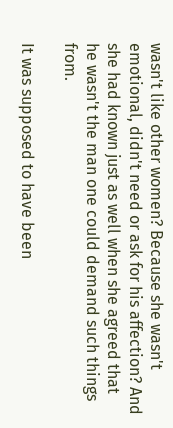wasn't like other women? Because she wasn't emotional, didn't need or ask for his affection? And she had known just as well when she agreed that he wasn't the man one could demand such things from.

It was supposed to have been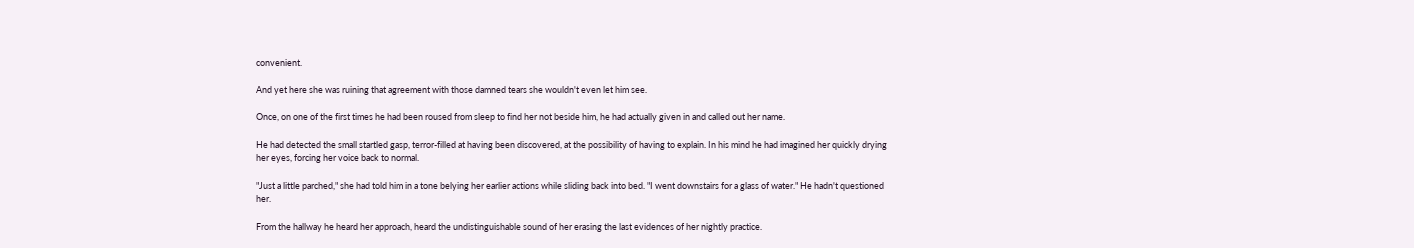convenient.

And yet here she was ruining that agreement with those damned tears she wouldn't even let him see.

Once, on one of the first times he had been roused from sleep to find her not beside him, he had actually given in and called out her name.

He had detected the small startled gasp, terror-filled at having been discovered, at the possibility of having to explain. In his mind he had imagined her quickly drying her eyes, forcing her voice back to normal.

"Just a little parched," she had told him in a tone belying her earlier actions while sliding back into bed. "I went downstairs for a glass of water." He hadn't questioned her.

From the hallway he heard her approach, heard the undistinguishable sound of her erasing the last evidences of her nightly practice.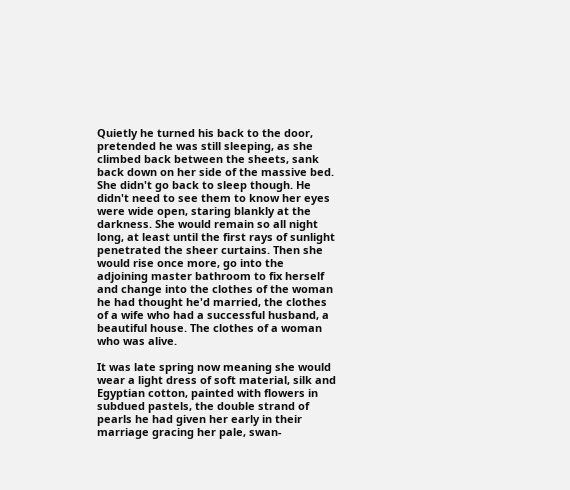Quietly he turned his back to the door, pretended he was still sleeping, as she climbed back between the sheets, sank back down on her side of the massive bed. She didn't go back to sleep though. He didn't need to see them to know her eyes were wide open, staring blankly at the darkness. She would remain so all night long, at least until the first rays of sunlight penetrated the sheer curtains. Then she would rise once more, go into the adjoining master bathroom to fix herself and change into the clothes of the woman he had thought he'd married, the clothes of a wife who had a successful husband, a beautiful house. The clothes of a woman who was alive.

It was late spring now meaning she would wear a light dress of soft material, silk and Egyptian cotton, painted with flowers in subdued pastels, the double strand of pearls he had given her early in their marriage gracing her pale, swan-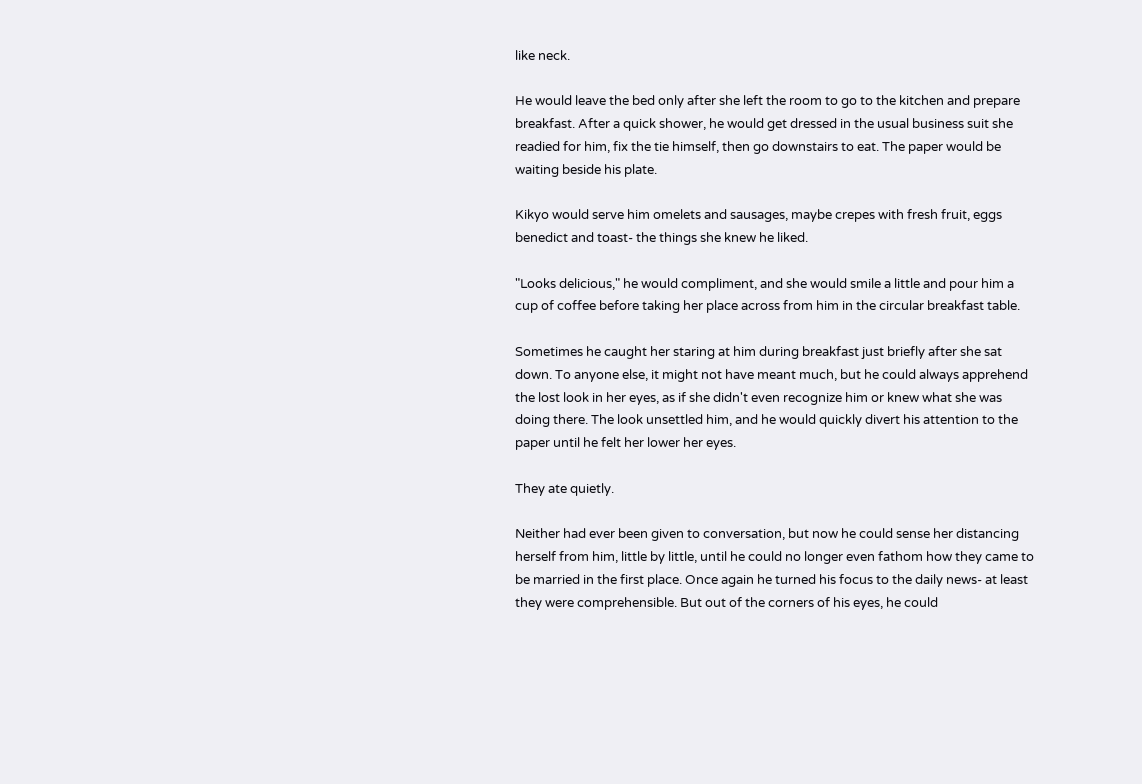like neck.

He would leave the bed only after she left the room to go to the kitchen and prepare breakfast. After a quick shower, he would get dressed in the usual business suit she readied for him, fix the tie himself, then go downstairs to eat. The paper would be waiting beside his plate.

Kikyo would serve him omelets and sausages, maybe crepes with fresh fruit, eggs benedict and toast- the things she knew he liked.

"Looks delicious," he would compliment, and she would smile a little and pour him a cup of coffee before taking her place across from him in the circular breakfast table.

Sometimes he caught her staring at him during breakfast just briefly after she sat down. To anyone else, it might not have meant much, but he could always apprehend the lost look in her eyes, as if she didn't even recognize him or knew what she was doing there. The look unsettled him, and he would quickly divert his attention to the paper until he felt her lower her eyes.

They ate quietly.

Neither had ever been given to conversation, but now he could sense her distancing herself from him, little by little, until he could no longer even fathom how they came to be married in the first place. Once again he turned his focus to the daily news- at least they were comprehensible. But out of the corners of his eyes, he could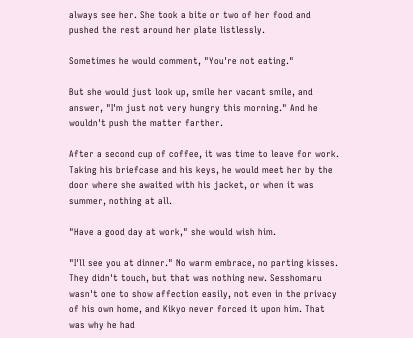always see her. She took a bite or two of her food and pushed the rest around her plate listlessly.

Sometimes he would comment, "You're not eating."

But she would just look up, smile her vacant smile, and answer, "I'm just not very hungry this morning." And he wouldn't push the matter farther.

After a second cup of coffee, it was time to leave for work. Taking his briefcase and his keys, he would meet her by the door where she awaited with his jacket, or when it was summer, nothing at all.

"Have a good day at work," she would wish him.

"I'll see you at dinner." No warm embrace, no parting kisses. They didn't touch, but that was nothing new. Sesshomaru wasn't one to show affection easily, not even in the privacy of his own home, and Kikyo never forced it upon him. That was why he had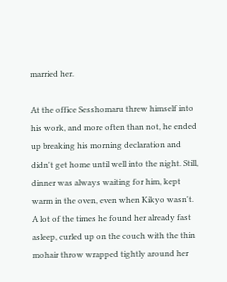married her.

At the office Sesshomaru threw himself into his work, and more often than not, he ended up breaking his morning declaration and didn't get home until well into the night. Still, dinner was always waiting for him, kept warm in the oven, even when Kikyo wasn't. A lot of the times he found her already fast asleep, curled up on the couch with the thin mohair throw wrapped tightly around her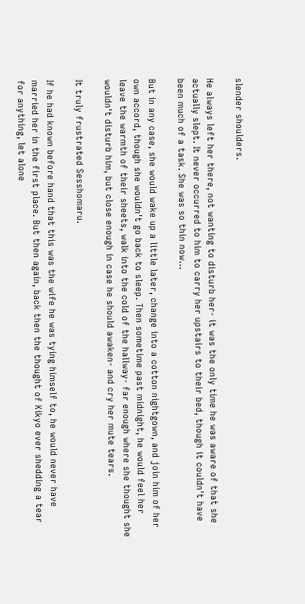slender shoulders.

He always left her there, not wanting to disturb her- it was the only time he was aware of that she actually slept. It never occurred to him to carry her upstairs to their bed, though it couldn't have been much of a task. She was so thin now...

But in any case, she would wake up a little later, change into a cotton nightgown, and join him of her own accord, though she wouldn't go back to sleep. Then sometime past midnight, he would feel her leave the warmth of their sheets, walk into the cold of the hallway- far enough where she thought she wouldn't disturb him, but close enough in case he should awaken- and cry her mute tears.

It truly frustrated Sesshomaru.

If he had known before hand that this was the wife he was tying himself to, he would never have married her in the first place. But then again, back then the thought of Kikyo ever shedding a tear for anything, let alone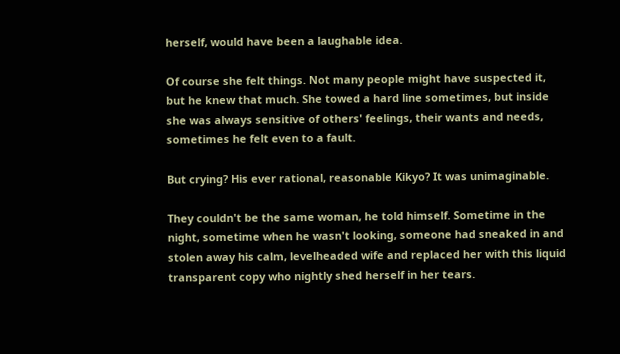herself, would have been a laughable idea.

Of course she felt things. Not many people might have suspected it, but he knew that much. She towed a hard line sometimes, but inside she was always sensitive of others' feelings, their wants and needs, sometimes he felt even to a fault.

But crying? His ever rational, reasonable Kikyo? It was unimaginable.

They couldn't be the same woman, he told himself. Sometime in the night, sometime when he wasn't looking, someone had sneaked in and stolen away his calm, levelheaded wife and replaced her with this liquid transparent copy who nightly shed herself in her tears.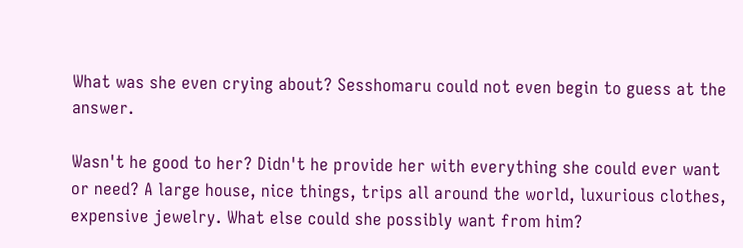What was she even crying about? Sesshomaru could not even begin to guess at the answer.

Wasn't he good to her? Didn't he provide her with everything she could ever want or need? A large house, nice things, trips all around the world, luxurious clothes, expensive jewelry. What else could she possibly want from him?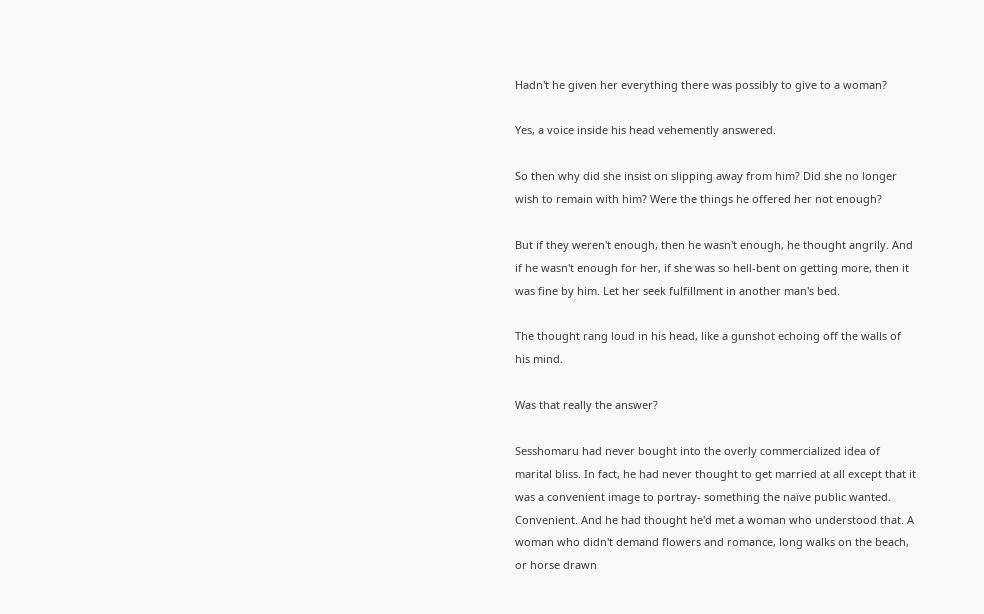Hadn't he given her everything there was possibly to give to a woman?

Yes, a voice inside his head vehemently answered.

So then why did she insist on slipping away from him? Did she no longer wish to remain with him? Were the things he offered her not enough?

But if they weren't enough, then he wasn't enough, he thought angrily. And if he wasn't enough for her, if she was so hell-bent on getting more, then it was fine by him. Let her seek fulfillment in another man's bed.

The thought rang loud in his head, like a gunshot echoing off the walls of his mind.

Was that really the answer?

Sesshomaru had never bought into the overly commercialized idea of marital bliss. In fact, he had never thought to get married at all except that it was a convenient image to portray- something the naïve public wanted. Convenient. And he had thought he'd met a woman who understood that. A woman who didn't demand flowers and romance, long walks on the beach, or horse drawn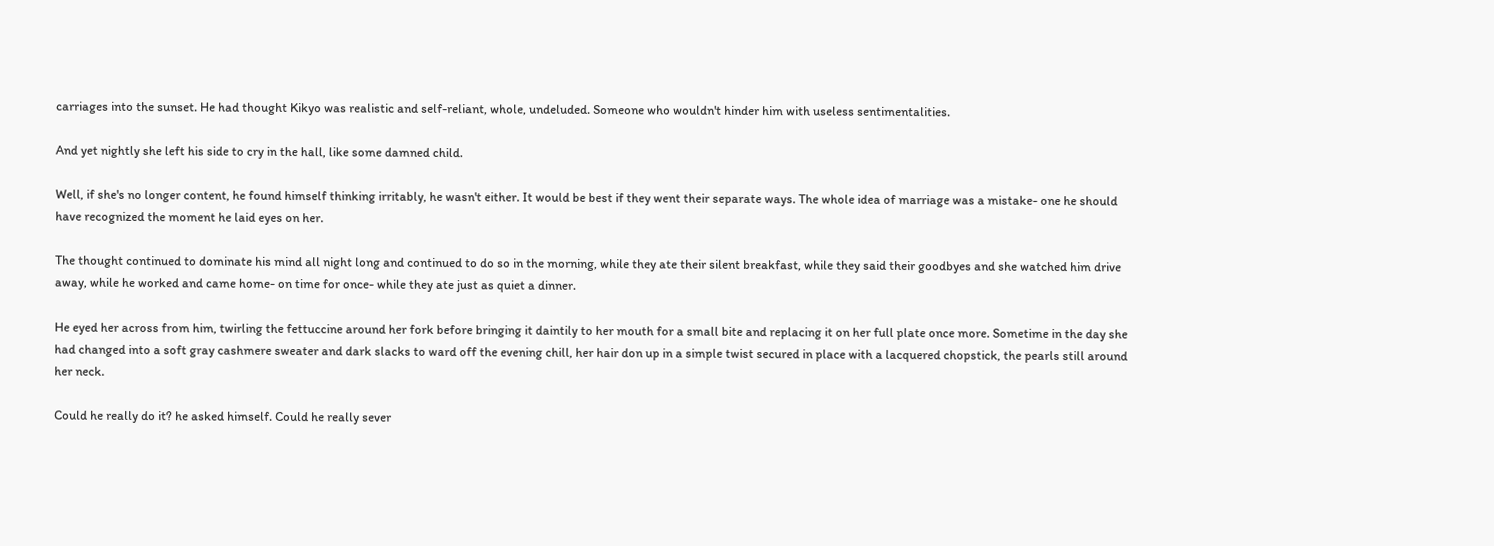carriages into the sunset. He had thought Kikyo was realistic and self-reliant, whole, undeluded. Someone who wouldn't hinder him with useless sentimentalities.

And yet nightly she left his side to cry in the hall, like some damned child.

Well, if she's no longer content, he found himself thinking irritably, he wasn't either. It would be best if they went their separate ways. The whole idea of marriage was a mistake- one he should have recognized the moment he laid eyes on her.

The thought continued to dominate his mind all night long and continued to do so in the morning, while they ate their silent breakfast, while they said their goodbyes and she watched him drive away, while he worked and came home- on time for once- while they ate just as quiet a dinner.

He eyed her across from him, twirling the fettuccine around her fork before bringing it daintily to her mouth for a small bite and replacing it on her full plate once more. Sometime in the day she had changed into a soft gray cashmere sweater and dark slacks to ward off the evening chill, her hair don up in a simple twist secured in place with a lacquered chopstick, the pearls still around her neck.

Could he really do it? he asked himself. Could he really sever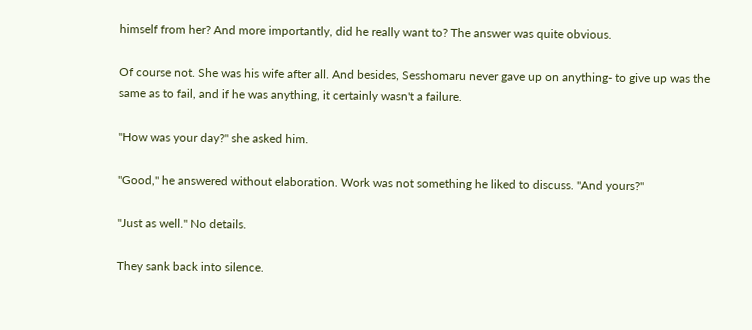himself from her? And more importantly, did he really want to? The answer was quite obvious.

Of course not. She was his wife after all. And besides, Sesshomaru never gave up on anything- to give up was the same as to fail, and if he was anything, it certainly wasn't a failure.

"How was your day?" she asked him.

"Good," he answered without elaboration. Work was not something he liked to discuss. "And yours?"

"Just as well." No details.

They sank back into silence.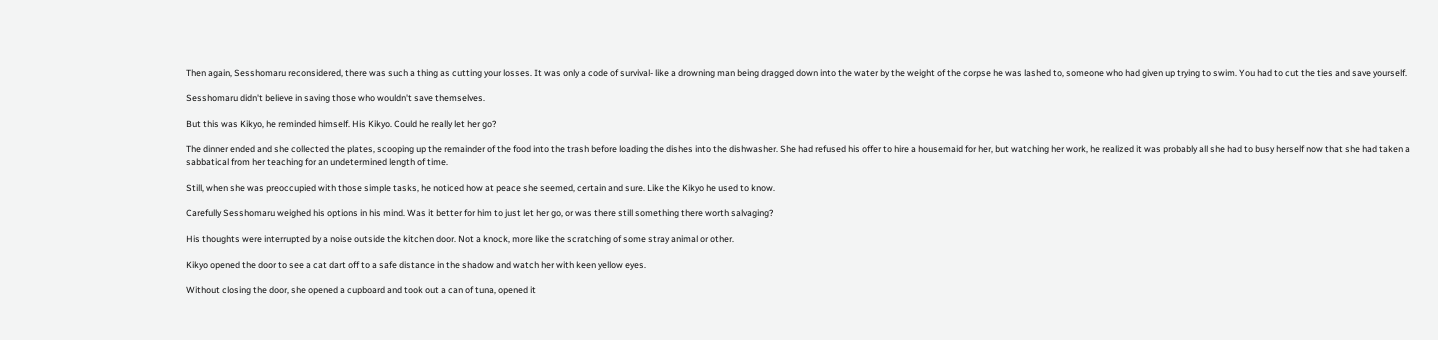Then again, Sesshomaru reconsidered, there was such a thing as cutting your losses. It was only a code of survival- like a drowning man being dragged down into the water by the weight of the corpse he was lashed to, someone who had given up trying to swim. You had to cut the ties and save yourself.

Sesshomaru didn't believe in saving those who wouldn't save themselves.

But this was Kikyo, he reminded himself. His Kikyo. Could he really let her go?

The dinner ended and she collected the plates, scooping up the remainder of the food into the trash before loading the dishes into the dishwasher. She had refused his offer to hire a housemaid for her, but watching her work, he realized it was probably all she had to busy herself now that she had taken a sabbatical from her teaching for an undetermined length of time.

Still, when she was preoccupied with those simple tasks, he noticed how at peace she seemed, certain and sure. Like the Kikyo he used to know.

Carefully Sesshomaru weighed his options in his mind. Was it better for him to just let her go, or was there still something there worth salvaging?

His thoughts were interrupted by a noise outside the kitchen door. Not a knock, more like the scratching of some stray animal or other.

Kikyo opened the door to see a cat dart off to a safe distance in the shadow and watch her with keen yellow eyes.

Without closing the door, she opened a cupboard and took out a can of tuna, opened it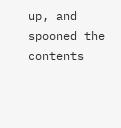up, and spooned the contents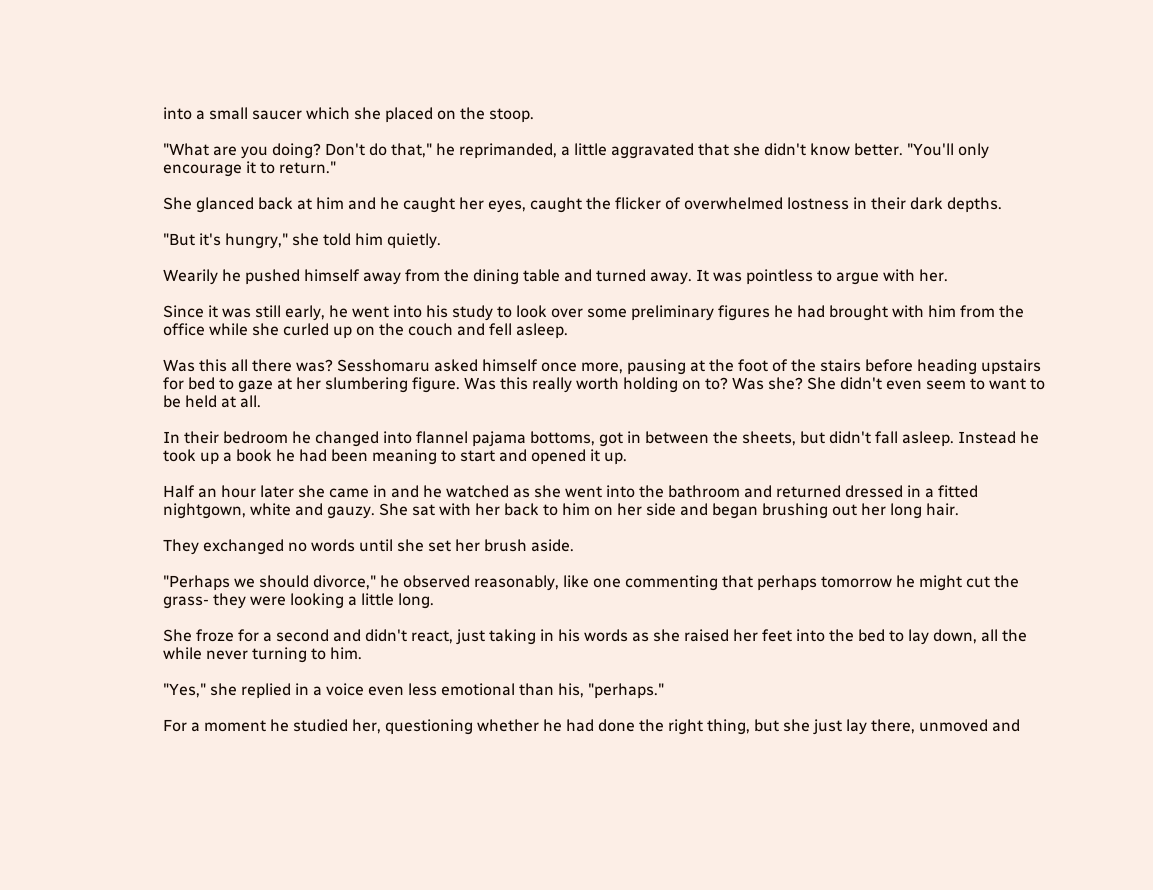into a small saucer which she placed on the stoop.

"What are you doing? Don't do that," he reprimanded, a little aggravated that she didn't know better. "You'll only encourage it to return."

She glanced back at him and he caught her eyes, caught the flicker of overwhelmed lostness in their dark depths.

"But it's hungry," she told him quietly.

Wearily he pushed himself away from the dining table and turned away. It was pointless to argue with her.

Since it was still early, he went into his study to look over some preliminary figures he had brought with him from the office while she curled up on the couch and fell asleep.

Was this all there was? Sesshomaru asked himself once more, pausing at the foot of the stairs before heading upstairs for bed to gaze at her slumbering figure. Was this really worth holding on to? Was she? She didn't even seem to want to be held at all.

In their bedroom he changed into flannel pajama bottoms, got in between the sheets, but didn't fall asleep. Instead he took up a book he had been meaning to start and opened it up.

Half an hour later she came in and he watched as she went into the bathroom and returned dressed in a fitted nightgown, white and gauzy. She sat with her back to him on her side and began brushing out her long hair.

They exchanged no words until she set her brush aside.

"Perhaps we should divorce," he observed reasonably, like one commenting that perhaps tomorrow he might cut the grass- they were looking a little long.

She froze for a second and didn't react, just taking in his words as she raised her feet into the bed to lay down, all the while never turning to him.

"Yes," she replied in a voice even less emotional than his, "perhaps."

For a moment he studied her, questioning whether he had done the right thing, but she just lay there, unmoved and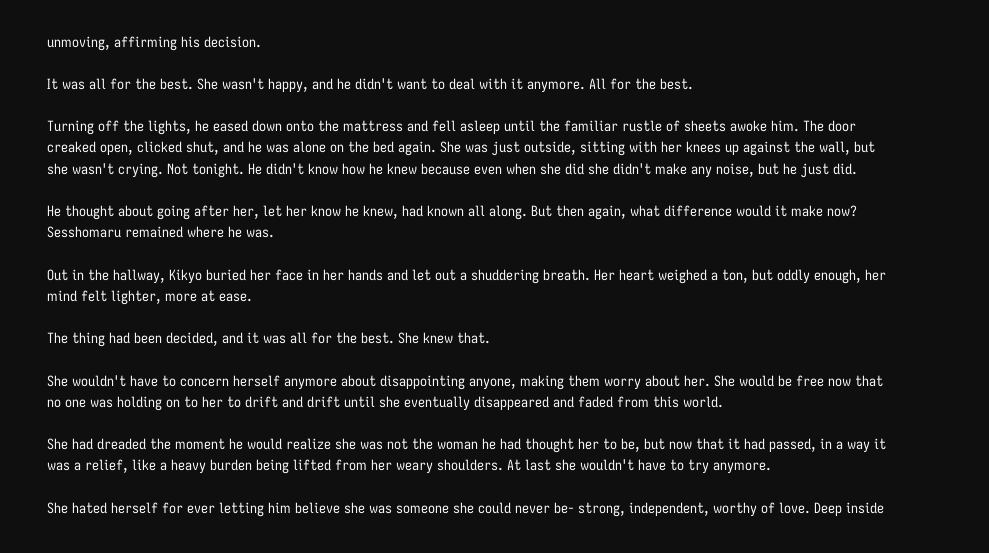unmoving, affirming his decision.

It was all for the best. She wasn't happy, and he didn't want to deal with it anymore. All for the best.

Turning off the lights, he eased down onto the mattress and fell asleep until the familiar rustle of sheets awoke him. The door creaked open, clicked shut, and he was alone on the bed again. She was just outside, sitting with her knees up against the wall, but she wasn't crying. Not tonight. He didn't know how he knew because even when she did she didn't make any noise, but he just did.

He thought about going after her, let her know he knew, had known all along. But then again, what difference would it make now? Sesshomaru remained where he was.

Out in the hallway, Kikyo buried her face in her hands and let out a shuddering breath. Her heart weighed a ton, but oddly enough, her mind felt lighter, more at ease.

The thing had been decided, and it was all for the best. She knew that.

She wouldn't have to concern herself anymore about disappointing anyone, making them worry about her. She would be free now that no one was holding on to her to drift and drift until she eventually disappeared and faded from this world.

She had dreaded the moment he would realize she was not the woman he had thought her to be, but now that it had passed, in a way it was a relief, like a heavy burden being lifted from her weary shoulders. At last she wouldn't have to try anymore.

She hated herself for ever letting him believe she was someone she could never be- strong, independent, worthy of love. Deep inside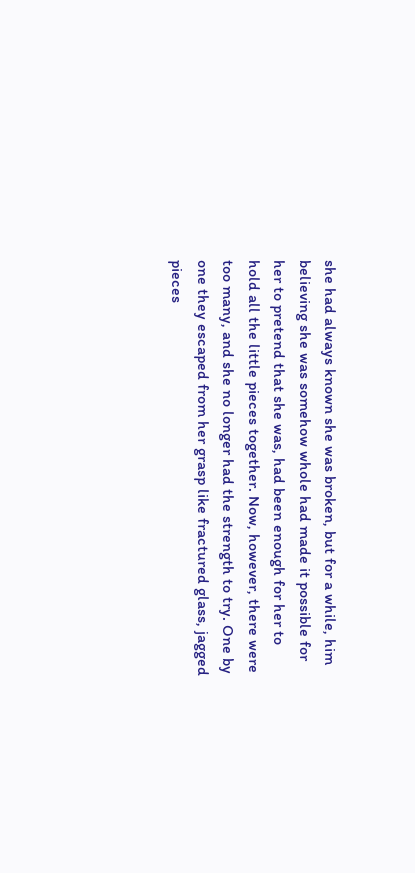she had always known she was broken, but for a while, him believing she was somehow whole had made it possible for her to pretend that she was, had been enough for her to hold all the little pieces together. Now, however, there were too many, and she no longer had the strength to try. One by one they escaped from her grasp like fractured glass, jagged pieces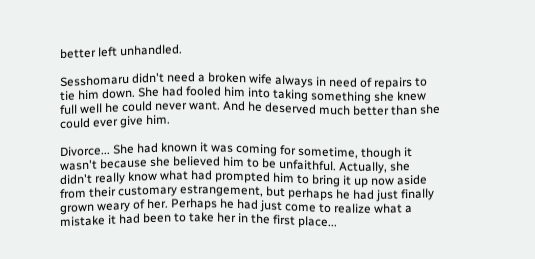better left unhandled.

Sesshomaru didn't need a broken wife always in need of repairs to tie him down. She had fooled him into taking something she knew full well he could never want. And he deserved much better than she could ever give him.

Divorce... She had known it was coming for sometime, though it wasn't because she believed him to be unfaithful. Actually, she didn't really know what had prompted him to bring it up now aside from their customary estrangement, but perhaps he had just finally grown weary of her. Perhaps he had just come to realize what a mistake it had been to take her in the first place...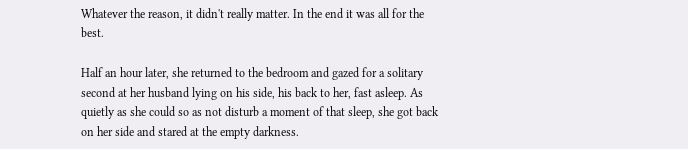Whatever the reason, it didn't really matter. In the end it was all for the best.

Half an hour later, she returned to the bedroom and gazed for a solitary second at her husband lying on his side, his back to her, fast asleep. As quietly as she could so as not disturb a moment of that sleep, she got back on her side and stared at the empty darkness.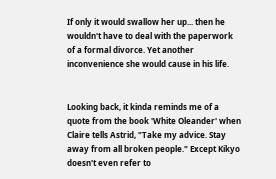If only it would swallow her up... then he wouldn't have to deal with the paperwork of a formal divorce. Yet another inconvenience she would cause in his life.


Looking back, it kinda reminds me of a quote from the book 'White Oleander' when Claire tells Astrid, "Take my advice. Stay away from all broken people." Except Kikyo doesn't even refer to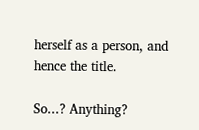herself as a person, and hence the title.

So...? Anything?